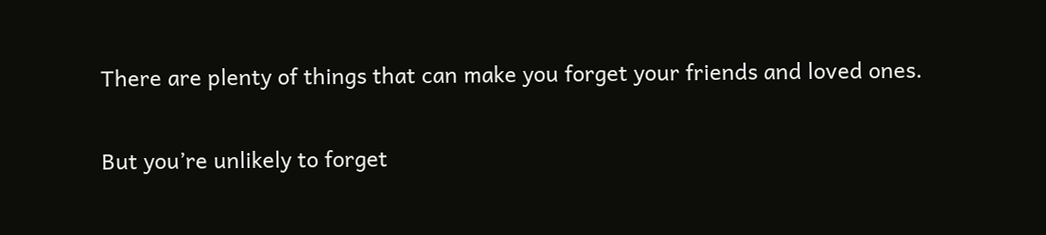There are plenty of things that can make you forget your friends and loved ones.

But you’re unlikely to forget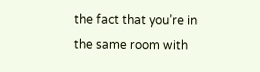the fact that you’re in the same room with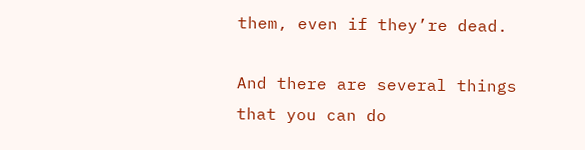them, even if they’re dead.

And there are several things that you can do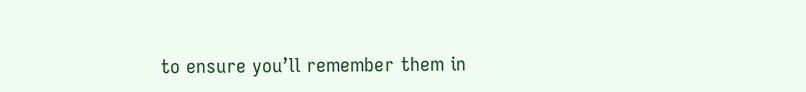to ensure you’ll remember them in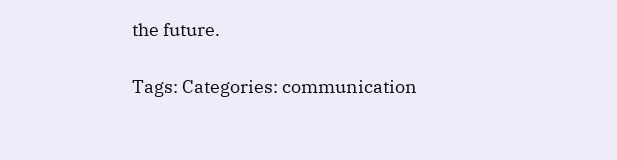the future.

Tags: Categories: communication